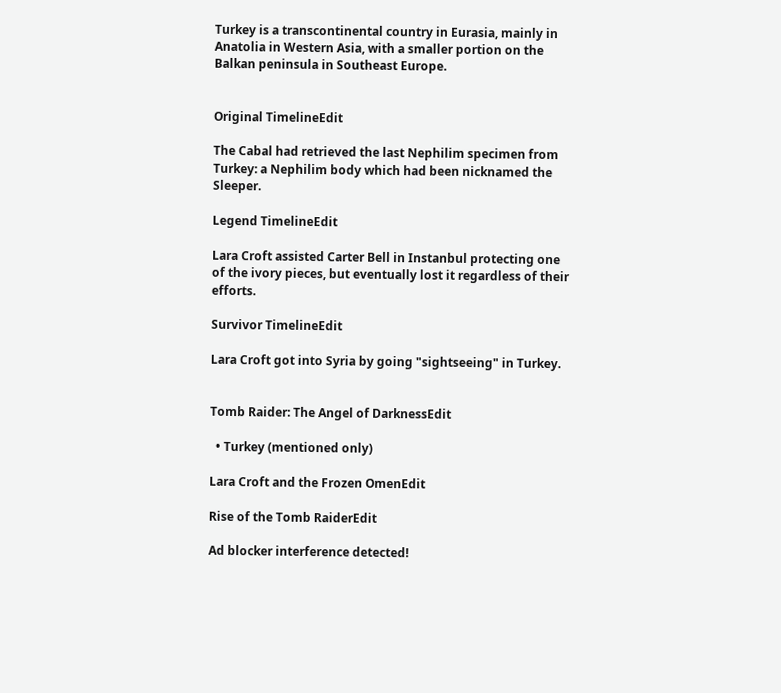Turkey is a transcontinental country in Eurasia, mainly in Anatolia in Western Asia, with a smaller portion on the Balkan peninsula in Southeast Europe.


Original TimelineEdit

The Cabal had retrieved the last Nephilim specimen from Turkey: a Nephilim body which had been nicknamed the Sleeper.

Legend TimelineEdit

Lara Croft assisted Carter Bell in Instanbul protecting one of the ivory pieces, but eventually lost it regardless of their efforts.

Survivor TimelineEdit

Lara Croft got into Syria by going "sightseeing" in Turkey.


Tomb Raider: The Angel of DarknessEdit

  • Turkey (mentioned only)

Lara Croft and the Frozen OmenEdit

Rise of the Tomb RaiderEdit

Ad blocker interference detected!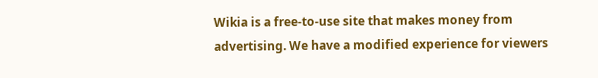Wikia is a free-to-use site that makes money from advertising. We have a modified experience for viewers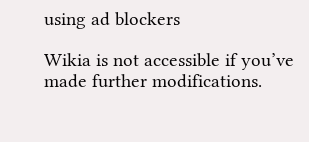using ad blockers

Wikia is not accessible if you’ve made further modifications.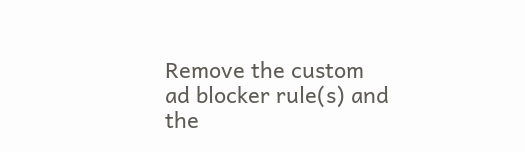Remove the custom ad blocker rule(s) and the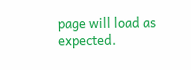page will load as expected.